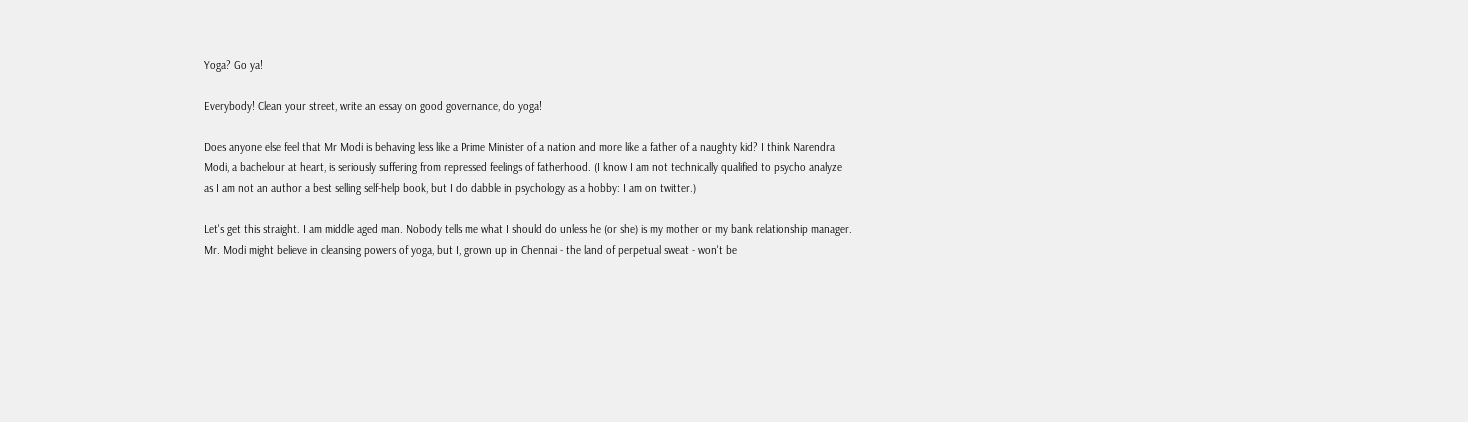Yoga? Go ya!

Everybody! Clean your street, write an essay on good governance, do yoga!

Does anyone else feel that Mr Modi is behaving less like a Prime Minister of a nation and more like a father of a naughty kid? I think Narendra Modi, a bachelour at heart, is seriously suffering from repressed feelings of fatherhood. (I know I am not technically qualified to psycho analyze as I am not an author a best selling self-help book, but I do dabble in psychology as a hobby: I am on twitter.)

Let's get this straight. I am middle aged man. Nobody tells me what I should do unless he (or she) is my mother or my bank relationship manager. Mr. Modi might believe in cleansing powers of yoga, but I, grown up in Chennai - the land of perpetual sweat - won't be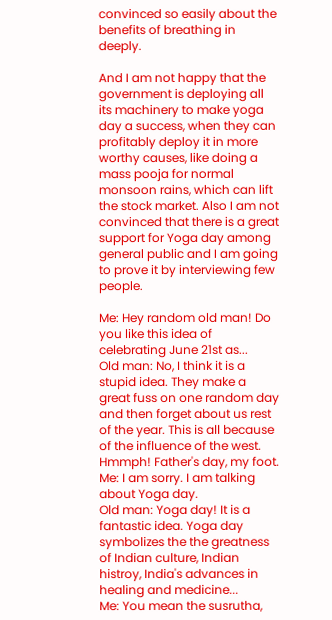convinced so easily about the benefits of breathing in deeply.

And I am not happy that the government is deploying all its machinery to make yoga day a success, when they can profitably deploy it in more worthy causes, like doing a mass pooja for normal monsoon rains, which can lift the stock market. Also I am not convinced that there is a great support for Yoga day among general public and I am going to prove it by interviewing few people.

Me: Hey random old man! Do you like this idea of celebrating June 21st as...
Old man: No, I think it is a stupid idea. They make a great fuss on one random day and then forget about us rest of the year. This is all because of the influence of the west. Hmmph! Father's day, my foot.
Me: I am sorry. I am talking about Yoga day.
Old man: Yoga day! It is a fantastic idea. Yoga day symbolizes the the greatness of Indian culture, Indian histroy, India's advances in healing and medicine...
Me: You mean the susrutha,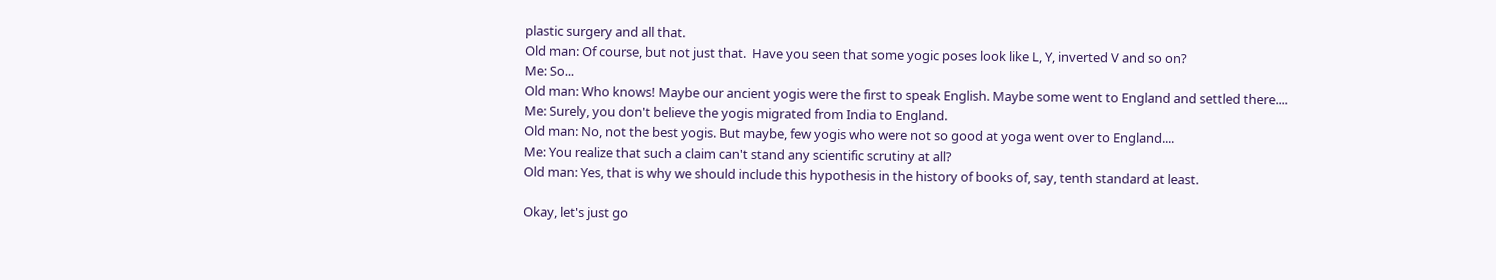plastic surgery and all that.
Old man: Of course, but not just that.  Have you seen that some yogic poses look like L, Y, inverted V and so on?
Me: So...
Old man: Who knows! Maybe our ancient yogis were the first to speak English. Maybe some went to England and settled there....
Me: Surely, you don't believe the yogis migrated from India to England.
Old man: No, not the best yogis. But maybe, few yogis who were not so good at yoga went over to England....
Me: You realize that such a claim can't stand any scientific scrutiny at all?
Old man: Yes, that is why we should include this hypothesis in the history of books of, say, tenth standard at least.

Okay, let's just go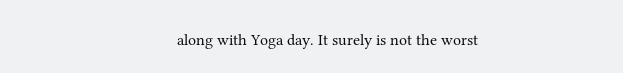along with Yoga day. It surely is not the worst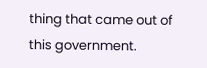thing that came out of this government.